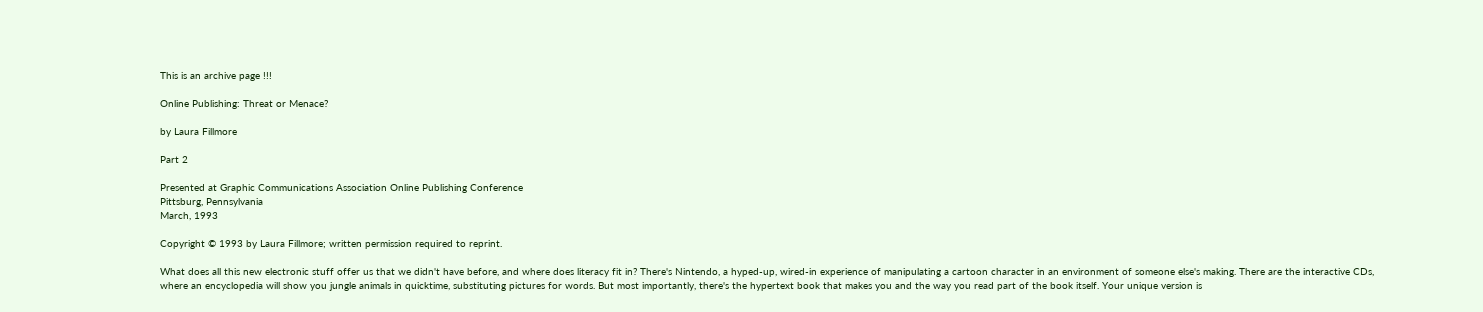This is an archive page !!!

Online Publishing: Threat or Menace?

by Laura Fillmore

Part 2

Presented at Graphic Communications Association Online Publishing Conference
Pittsburg, Pennsylvania
March, 1993

Copyright © 1993 by Laura Fillmore; written permission required to reprint.

What does all this new electronic stuff offer us that we didn't have before, and where does literacy fit in? There's Nintendo, a hyped-up, wired-in experience of manipulating a cartoon character in an environment of someone else's making. There are the interactive CDs, where an encyclopedia will show you jungle animals in quicktime, substituting pictures for words. But most importantly, there's the hypertext book that makes you and the way you read part of the book itself. Your unique version is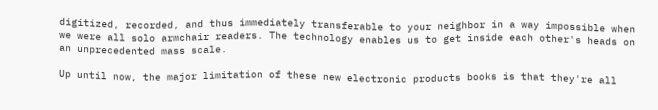digitized, recorded, and thus immediately transferable to your neighbor in a way impossible when we were all solo armchair readers. The technology enables us to get inside each other's heads on an unprecedented mass scale.

Up until now, the major limitation of these new electronic products books is that they're all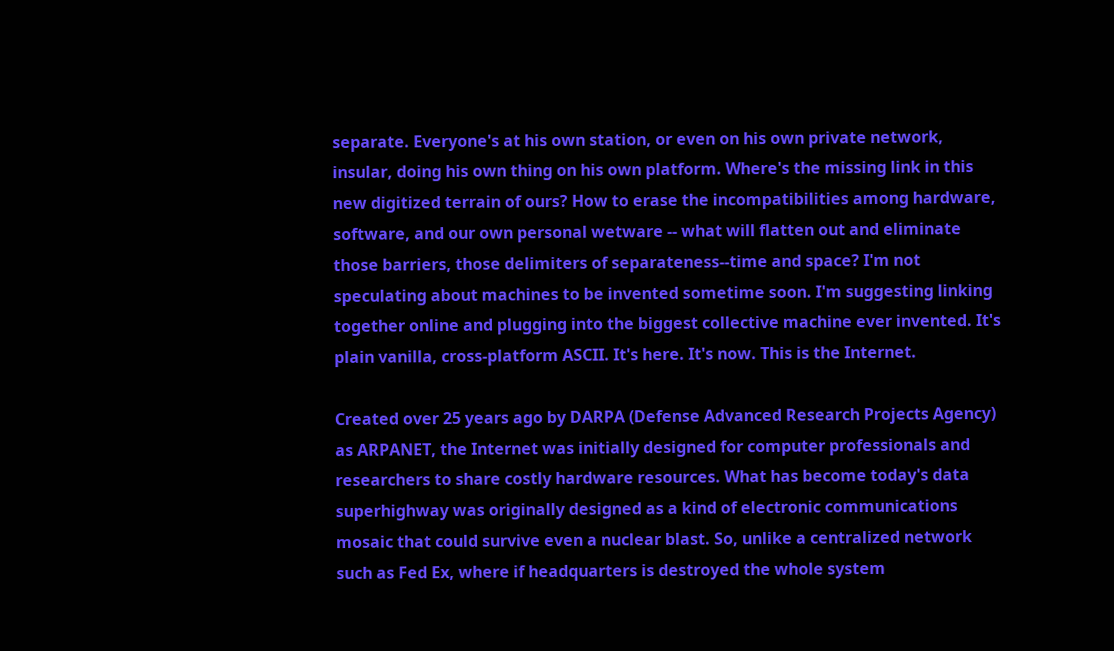separate. Everyone's at his own station, or even on his own private network, insular, doing his own thing on his own platform. Where's the missing link in this new digitized terrain of ours? How to erase the incompatibilities among hardware, software, and our own personal wetware -- what will flatten out and eliminate those barriers, those delimiters of separateness--time and space? I'm not speculating about machines to be invented sometime soon. I'm suggesting linking together online and plugging into the biggest collective machine ever invented. It's plain vanilla, cross-platform ASCII. It's here. It's now. This is the Internet.

Created over 25 years ago by DARPA (Defense Advanced Research Projects Agency) as ARPANET, the Internet was initially designed for computer professionals and researchers to share costly hardware resources. What has become today's data superhighway was originally designed as a kind of electronic communications mosaic that could survive even a nuclear blast. So, unlike a centralized network such as Fed Ex, where if headquarters is destroyed the whole system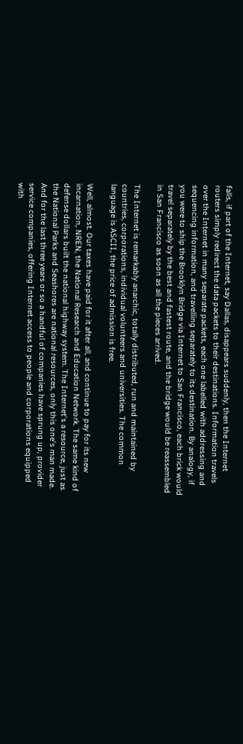falls, if part of the Internet, say Dallas, disappears suddenly, then the Internet routers simply redirect the data packets to their destinations. Information travels over the Internet in many separate packets, each one labelled with addressing and sequencing information, and travelling separately to its destination. By analogy, if you were to ship the Brooklyn Bridge via Internet to San Francisco, each brick would travel separately by the best and fastest route, and the bridge would be reassembled in San Francisco as soon as all the pieces arrived.

The Internet is remarkably anarchic, totally distributed, run and maintained by countries, corporations, individual volunteers and universities. The common language is ASCII, the price of admission is free.

Well, almost. Our taxes have paid for it after all, and continue to pay for its new incarnation, NREN, the National Research and Education Network. The same kind of defense dollars built the national highway system. The Internet's a resource, just as the National Parks and Seashores are national resources, only this one's man made. And for the last three years or so a handful of companies have sprung up, provider service companies, offering Internet access to people and corporations equipped with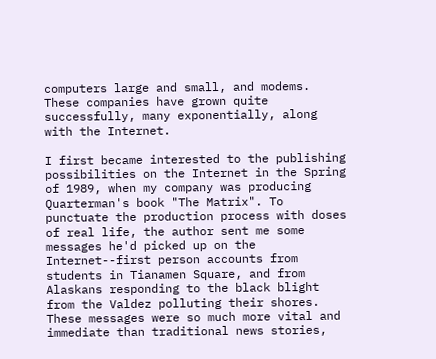computers large and small, and modems. These companies have grown quite successfully, many exponentially, along with the Internet.

I first became interested to the publishing possibilities on the Internet in the Spring of 1989, when my company was producing Quarterman's book "The Matrix". To punctuate the production process with doses of real life, the author sent me some messages he'd picked up on the Internet--first person accounts from students in Tianamen Square, and from Alaskans responding to the black blight from the Valdez polluting their shores. These messages were so much more vital and immediate than traditional news stories,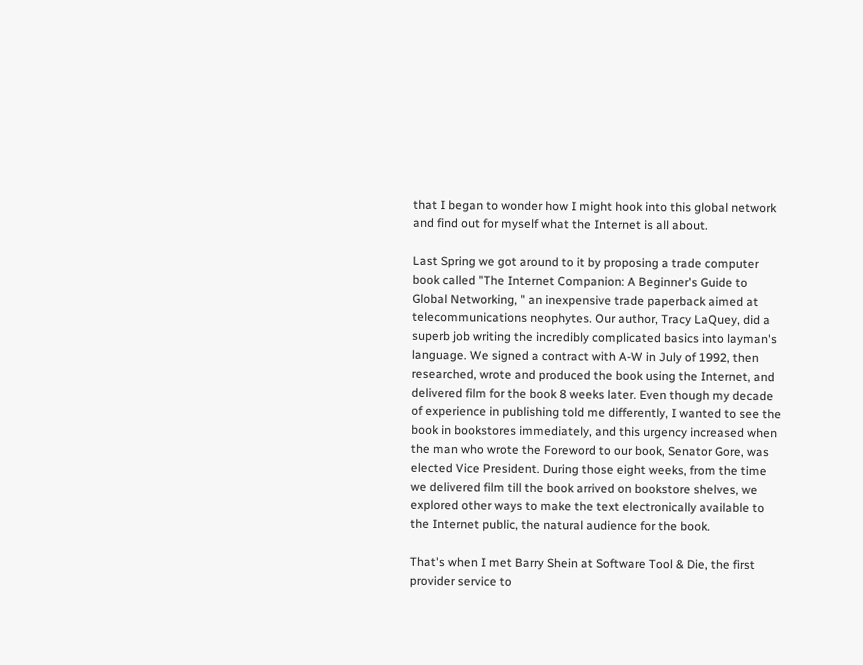that I began to wonder how I might hook into this global network and find out for myself what the Internet is all about.

Last Spring we got around to it by proposing a trade computer book called "The Internet Companion: A Beginner's Guide to Global Networking, " an inexpensive trade paperback aimed at telecommunications neophytes. Our author, Tracy LaQuey, did a superb job writing the incredibly complicated basics into layman's language. We signed a contract with A-W in July of 1992, then researched, wrote and produced the book using the Internet, and delivered film for the book 8 weeks later. Even though my decade of experience in publishing told me differently, I wanted to see the book in bookstores immediately, and this urgency increased when the man who wrote the Foreword to our book, Senator Gore, was elected Vice President. During those eight weeks, from the time we delivered film till the book arrived on bookstore shelves, we explored other ways to make the text electronically available to the Internet public, the natural audience for the book.

That's when I met Barry Shein at Software Tool & Die, the first provider service to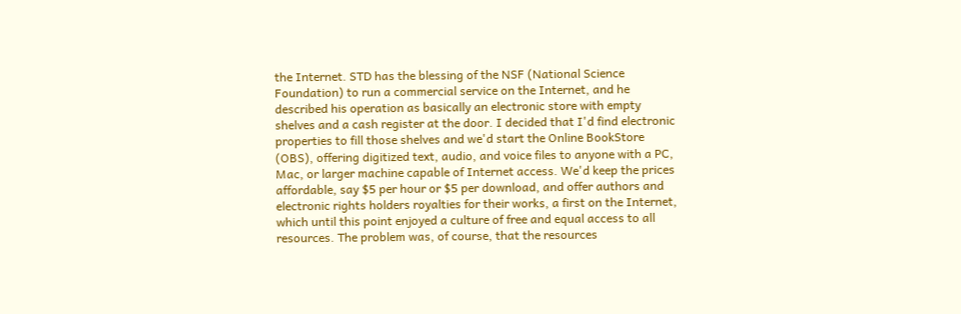the Internet. STD has the blessing of the NSF (National Science Foundation) to run a commercial service on the Internet, and he described his operation as basically an electronic store with empty shelves and a cash register at the door. I decided that I'd find electronic properties to fill those shelves and we'd start the Online BookStore (OBS), offering digitized text, audio, and voice files to anyone with a PC, Mac, or larger machine capable of Internet access. We'd keep the prices affordable, say $5 per hour or $5 per download, and offer authors and electronic rights holders royalties for their works, a first on the Internet, which until this point enjoyed a culture of free and equal access to all resources. The problem was, of course, that the resources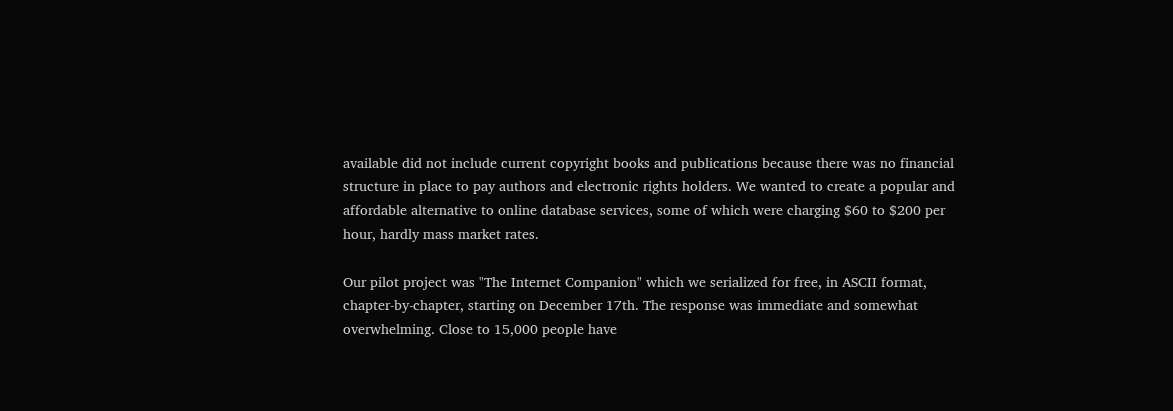available did not include current copyright books and publications because there was no financial structure in place to pay authors and electronic rights holders. We wanted to create a popular and affordable alternative to online database services, some of which were charging $60 to $200 per hour, hardly mass market rates.

Our pilot project was "The Internet Companion" which we serialized for free, in ASCII format, chapter-by-chapter, starting on December 17th. The response was immediate and somewhat overwhelming. Close to 15,000 people have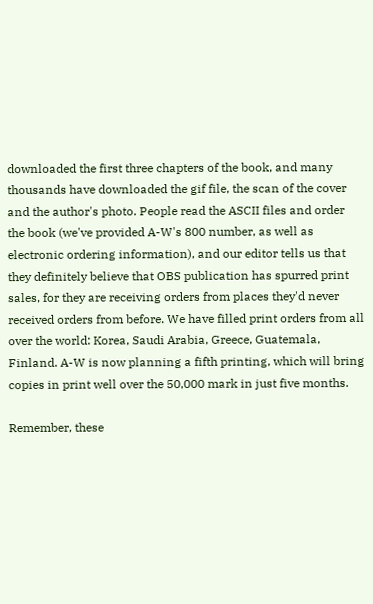downloaded the first three chapters of the book, and many thousands have downloaded the gif file, the scan of the cover and the author's photo. People read the ASCII files and order the book (we've provided A-W's 800 number, as well as electronic ordering information), and our editor tells us that they definitely believe that OBS publication has spurred print sales, for they are receiving orders from places they'd never received orders from before. We have filled print orders from all over the world: Korea, Saudi Arabia, Greece, Guatemala, Finland. A-W is now planning a fifth printing, which will bring copies in print well over the 50,000 mark in just five months.

Remember, these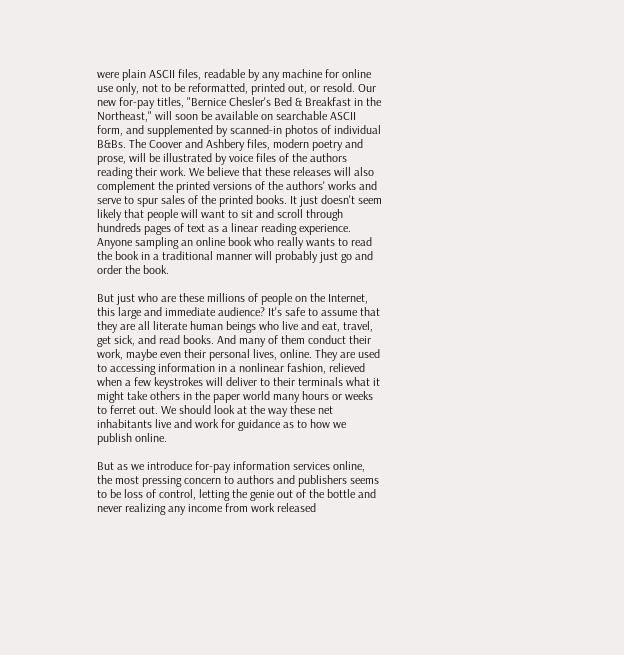were plain ASCII files, readable by any machine for online use only, not to be reformatted, printed out, or resold. Our new for-pay titles, "Bernice Chesler's Bed & Breakfast in the Northeast," will soon be available on searchable ASCII form, and supplemented by scanned-in photos of individual B&Bs. The Coover and Ashbery files, modern poetry and prose, will be illustrated by voice files of the authors reading their work. We believe that these releases will also complement the printed versions of the authors' works and serve to spur sales of the printed books. It just doesn't seem likely that people will want to sit and scroll through hundreds pages of text as a linear reading experience. Anyone sampling an online book who really wants to read the book in a traditional manner will probably just go and order the book.

But just who are these millions of people on the Internet, this large and immediate audience? It's safe to assume that they are all literate human beings who live and eat, travel, get sick, and read books. And many of them conduct their work, maybe even their personal lives, online. They are used to accessing information in a nonlinear fashion, relieved when a few keystrokes will deliver to their terminals what it might take others in the paper world many hours or weeks to ferret out. We should look at the way these net inhabitants live and work for guidance as to how we publish online.

But as we introduce for-pay information services online, the most pressing concern to authors and publishers seems to be loss of control, letting the genie out of the bottle and never realizing any income from work released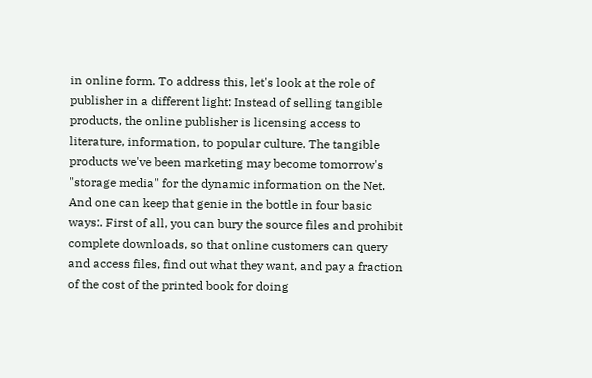in online form. To address this, let's look at the role of publisher in a different light: Instead of selling tangible products, the online publisher is licensing access to literature, information, to popular culture. The tangible products we've been marketing may become tomorrow's "storage media" for the dynamic information on the Net. And one can keep that genie in the bottle in four basic ways:. First of all, you can bury the source files and prohibit complete downloads, so that online customers can query and access files, find out what they want, and pay a fraction of the cost of the printed book for doing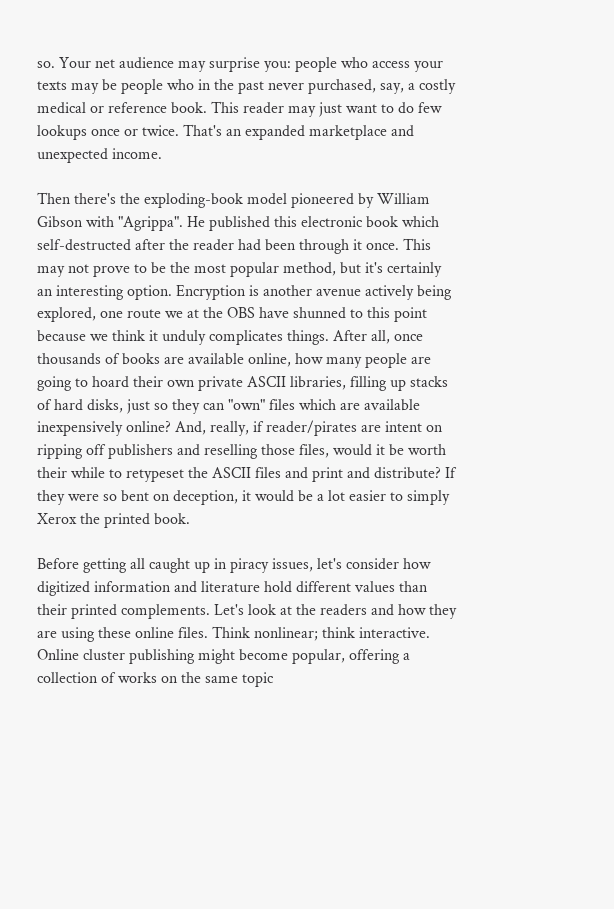so. Your net audience may surprise you: people who access your texts may be people who in the past never purchased, say, a costly medical or reference book. This reader may just want to do few lookups once or twice. That's an expanded marketplace and unexpected income.

Then there's the exploding-book model pioneered by William Gibson with "Agrippa". He published this electronic book which self-destructed after the reader had been through it once. This may not prove to be the most popular method, but it's certainly an interesting option. Encryption is another avenue actively being explored, one route we at the OBS have shunned to this point because we think it unduly complicates things. After all, once thousands of books are available online, how many people are going to hoard their own private ASCII libraries, filling up stacks of hard disks, just so they can "own" files which are available inexpensively online? And, really, if reader/pirates are intent on ripping off publishers and reselling those files, would it be worth their while to retypeset the ASCII files and print and distribute? If they were so bent on deception, it would be a lot easier to simply Xerox the printed book.

Before getting all caught up in piracy issues, let's consider how digitized information and literature hold different values than their printed complements. Let's look at the readers and how they are using these online files. Think nonlinear; think interactive. Online cluster publishing might become popular, offering a collection of works on the same topic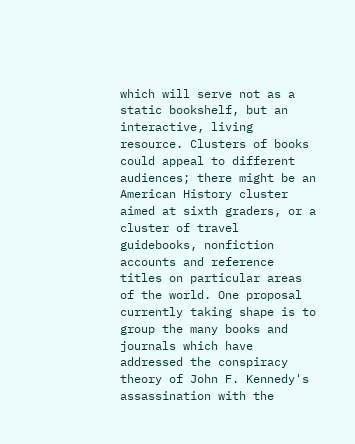which will serve not as a static bookshelf, but an interactive, living resource. Clusters of books could appeal to different audiences; there might be an American History cluster aimed at sixth graders, or a cluster of travel guidebooks, nonfiction accounts and reference titles on particular areas of the world. One proposal currently taking shape is to group the many books and journals which have addressed the conspiracy theory of John F. Kennedy's assassination with the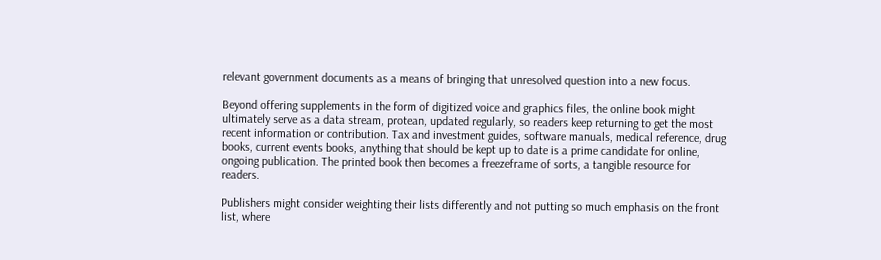relevant government documents as a means of bringing that unresolved question into a new focus.

Beyond offering supplements in the form of digitized voice and graphics files, the online book might ultimately serve as a data stream, protean, updated regularly, so readers keep returning to get the most recent information or contribution. Tax and investment guides, software manuals, medical reference, drug books, current events books, anything that should be kept up to date is a prime candidate for online, ongoing publication. The printed book then becomes a freezeframe of sorts, a tangible resource for readers.

Publishers might consider weighting their lists differently and not putting so much emphasis on the front list, where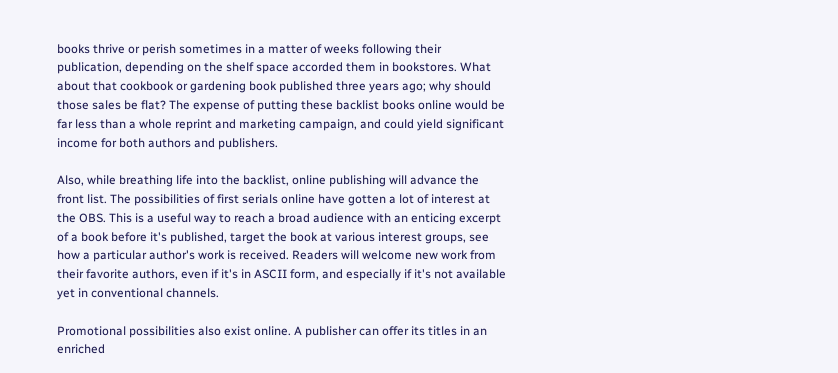books thrive or perish sometimes in a matter of weeks following their publication, depending on the shelf space accorded them in bookstores. What about that cookbook or gardening book published three years ago; why should those sales be flat? The expense of putting these backlist books online would be far less than a whole reprint and marketing campaign, and could yield significant income for both authors and publishers.

Also, while breathing life into the backlist, online publishing will advance the front list. The possibilities of first serials online have gotten a lot of interest at the OBS. This is a useful way to reach a broad audience with an enticing excerpt of a book before it's published, target the book at various interest groups, see how a particular author's work is received. Readers will welcome new work from their favorite authors, even if it's in ASCII form, and especially if it's not available yet in conventional channels.

Promotional possibilities also exist online. A publisher can offer its titles in an enriched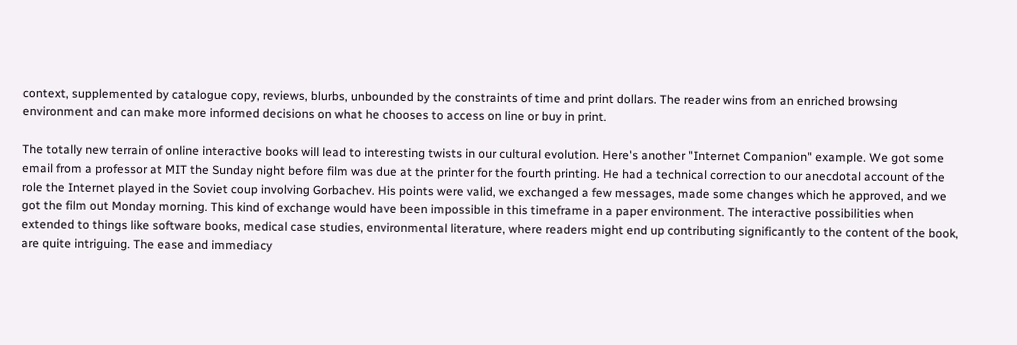context, supplemented by catalogue copy, reviews, blurbs, unbounded by the constraints of time and print dollars. The reader wins from an enriched browsing environment and can make more informed decisions on what he chooses to access on line or buy in print.

The totally new terrain of online interactive books will lead to interesting twists in our cultural evolution. Here's another "Internet Companion" example. We got some email from a professor at MIT the Sunday night before film was due at the printer for the fourth printing. He had a technical correction to our anecdotal account of the role the Internet played in the Soviet coup involving Gorbachev. His points were valid, we exchanged a few messages, made some changes which he approved, and we got the film out Monday morning. This kind of exchange would have been impossible in this timeframe in a paper environment. The interactive possibilities when extended to things like software books, medical case studies, environmental literature, where readers might end up contributing significantly to the content of the book, are quite intriguing. The ease and immediacy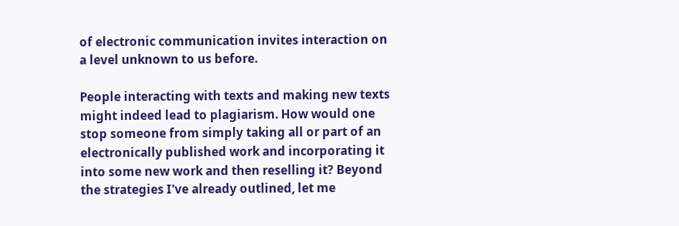of electronic communication invites interaction on a level unknown to us before.

People interacting with texts and making new texts might indeed lead to plagiarism. How would one stop someone from simply taking all or part of an electronically published work and incorporating it into some new work and then reselling it? Beyond the strategies I've already outlined, let me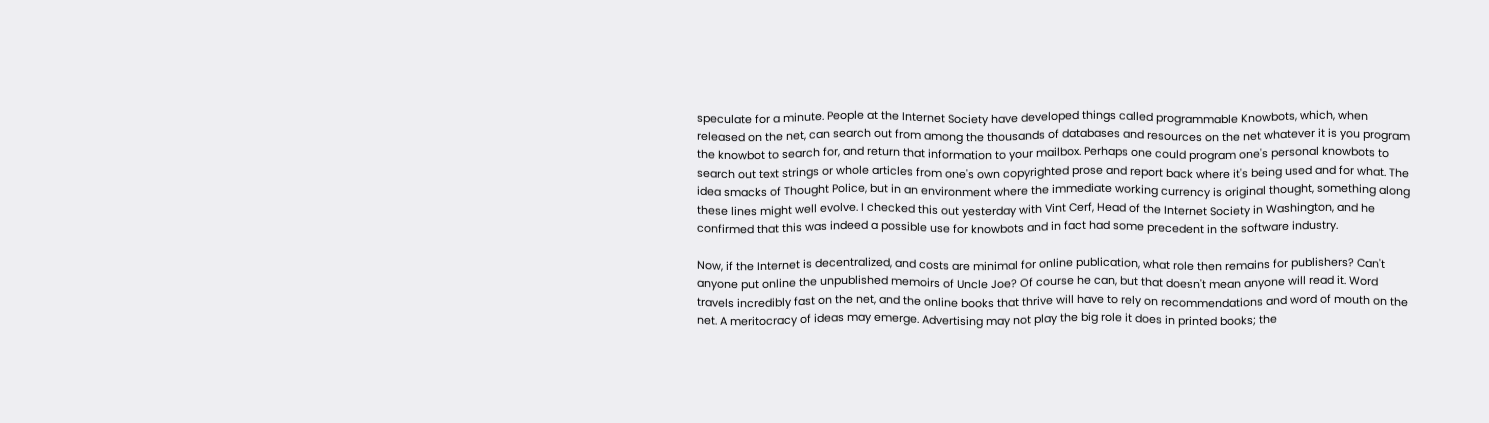speculate for a minute. People at the Internet Society have developed things called programmable Knowbots, which, when released on the net, can search out from among the thousands of databases and resources on the net whatever it is you program the knowbot to search for, and return that information to your mailbox. Perhaps one could program one's personal knowbots to search out text strings or whole articles from one's own copyrighted prose and report back where it's being used and for what. The idea smacks of Thought Police, but in an environment where the immediate working currency is original thought, something along these lines might well evolve. I checked this out yesterday with Vint Cerf, Head of the Internet Society in Washington, and he confirmed that this was indeed a possible use for knowbots and in fact had some precedent in the software industry.

Now, if the Internet is decentralized, and costs are minimal for online publication, what role then remains for publishers? Can't anyone put online the unpublished memoirs of Uncle Joe? Of course he can, but that doesn't mean anyone will read it. Word travels incredibly fast on the net, and the online books that thrive will have to rely on recommendations and word of mouth on the net. A meritocracy of ideas may emerge. Advertising may not play the big role it does in printed books; the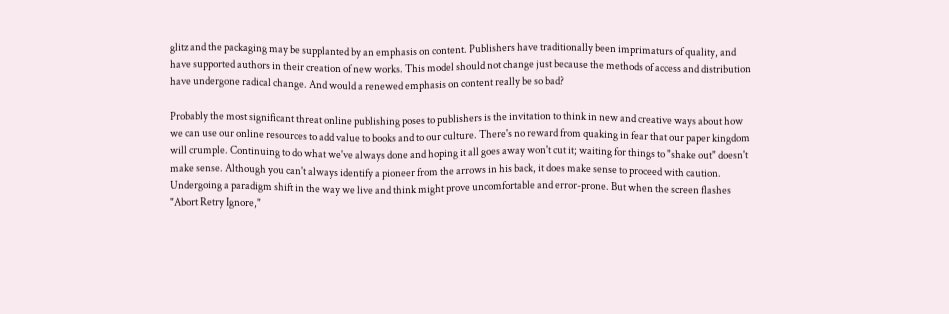glitz and the packaging may be supplanted by an emphasis on content. Publishers have traditionally been imprimaturs of quality, and have supported authors in their creation of new works. This model should not change just because the methods of access and distribution have undergone radical change. And would a renewed emphasis on content really be so bad?

Probably the most significant threat online publishing poses to publishers is the invitation to think in new and creative ways about how we can use our online resources to add value to books and to our culture. There's no reward from quaking in fear that our paper kingdom will crumple. Continuing to do what we've always done and hoping it all goes away won't cut it; waiting for things to "shake out" doesn't make sense. Although you can't always identify a pioneer from the arrows in his back, it does make sense to proceed with caution. Undergoing a paradigm shift in the way we live and think might prove uncomfortable and error-prone. But when the screen flashes "Abort Retry Ignore,"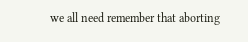we all need remember that aborting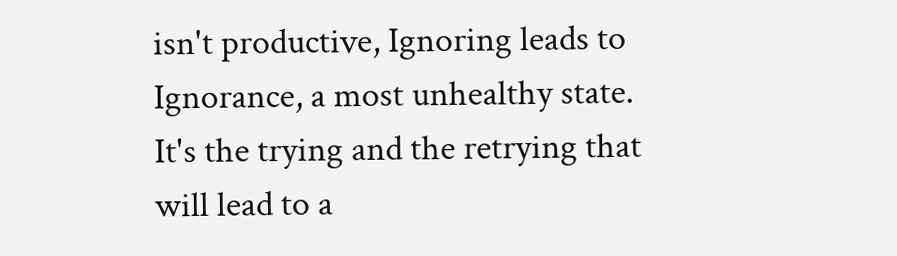isn't productive, Ignoring leads to Ignorance, a most unhealthy state. It's the trying and the retrying that will lead to a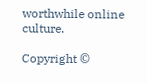worthwhile online culture.

Copyright ©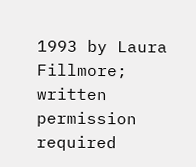1993 by Laura Fillmore; written permission required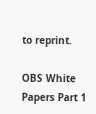to reprint.

OBS White Papers Part 1